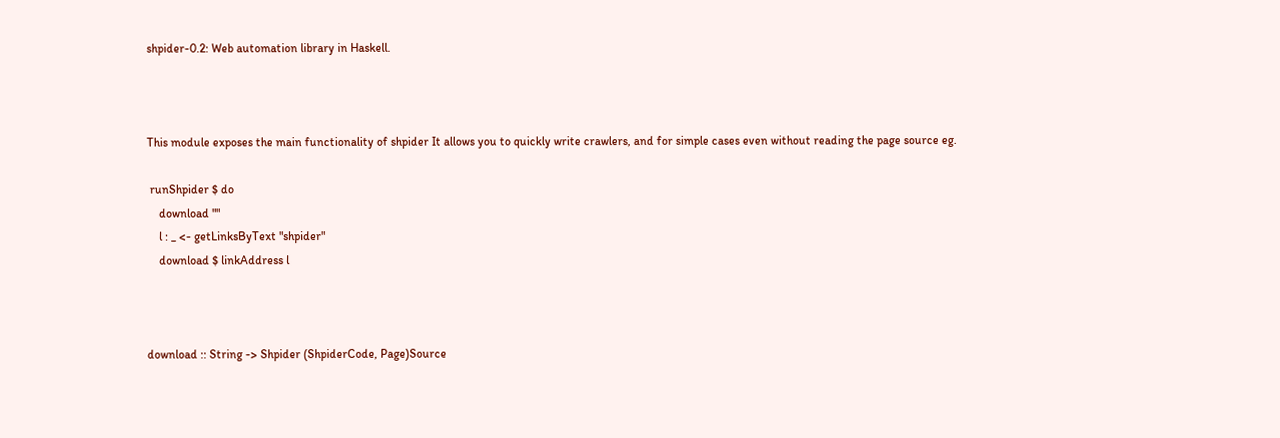shpider-0.2: Web automation library in Haskell.



This module exposes the main functionality of shpider It allows you to quickly write crawlers, and for simple cases even without reading the page source eg.

 runShpider $ do
    download ""
    l : _ <- getLinksByText "shpider"
    download $ linkAddress l



download :: String -> Shpider (ShpiderCode, Page)Source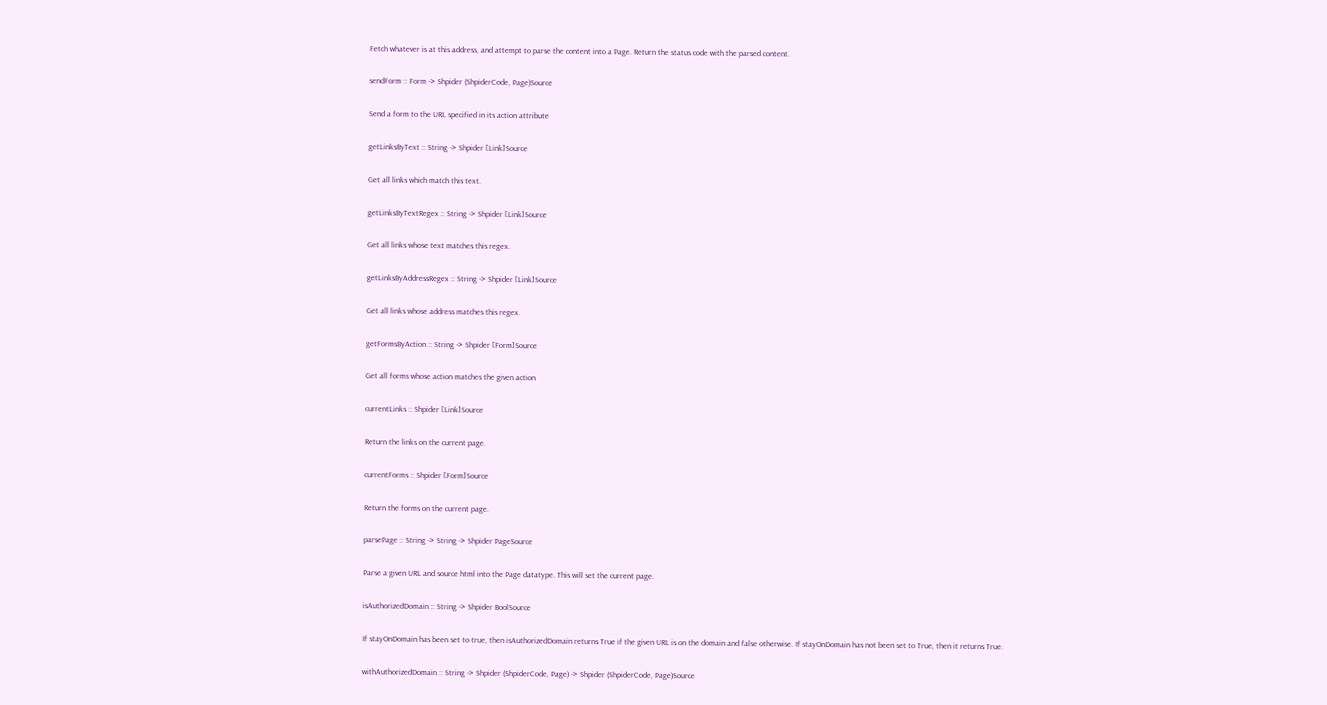Fetch whatever is at this address, and attempt to parse the content into a Page. Return the status code with the parsed content.

sendForm :: Form -> Shpider (ShpiderCode, Page)Source

Send a form to the URL specified in its action attribute

getLinksByText :: String -> Shpider [Link]Source

Get all links which match this text.

getLinksByTextRegex :: String -> Shpider [Link]Source

Get all links whose text matches this regex.

getLinksByAddressRegex :: String -> Shpider [Link]Source

Get all links whose address matches this regex.

getFormsByAction :: String -> Shpider [Form]Source

Get all forms whose action matches the given action

currentLinks :: Shpider [Link]Source

Return the links on the current page.

currentForms :: Shpider [Form]Source

Return the forms on the current page.

parsePage :: String -> String -> Shpider PageSource

Parse a given URL and source html into the Page datatype. This will set the current page.

isAuthorizedDomain :: String -> Shpider BoolSource

If stayOnDomain has been set to true, then isAuthorizedDomain returns True if the given URL is on the domain and false otherwise. If stayOnDomain has not been set to True, then it returns True.

withAuthorizedDomain :: String -> Shpider (ShpiderCode, Page) -> Shpider (ShpiderCode, Page)Source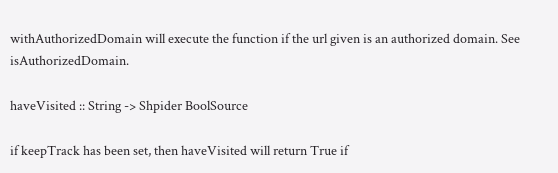withAuthorizedDomain will execute the function if the url given is an authorized domain. See isAuthorizedDomain.

haveVisited :: String -> Shpider BoolSource

if keepTrack has been set, then haveVisited will return True if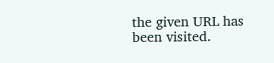the given URL has been visited.